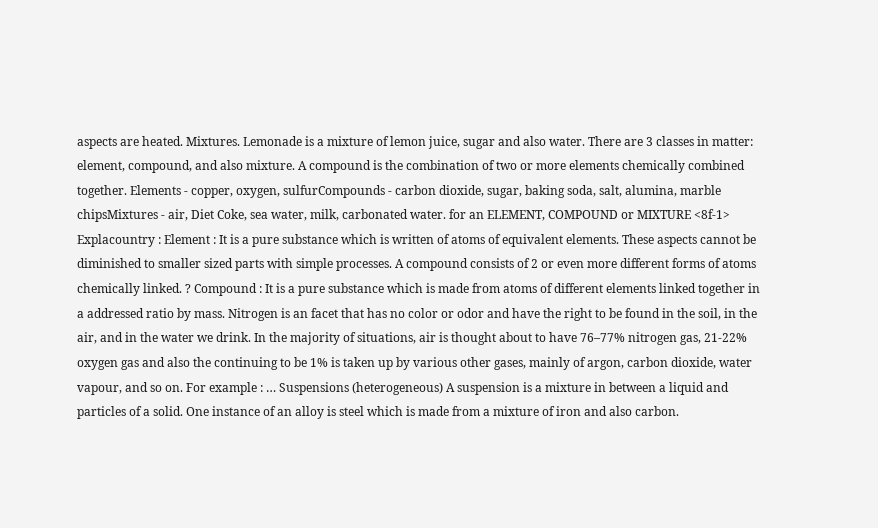aspects are heated. Mixtures. Lemonade is a mixture of lemon juice, sugar and also water. There are 3 classes in matter: element, compound, and also mixture. A compound is the combination of two or more elements chemically combined together. Elements - copper, oxygen, sulfurCompounds - carbon dioxide, sugar, baking soda, salt, alumina, marble chipsMixtures - air, Diet Coke, sea water, milk, carbonated water. for an ELEMENT, COMPOUND or MIXTURE <8f-1> Explacountry : Element : It is a pure substance which is written of atoms of equivalent elements. These aspects cannot be diminished to smaller sized parts with simple processes. A compound consists of 2 or even more different forms of atoms chemically linked. ? Compound : It is a pure substance which is made from atoms of different elements linked together in a addressed ratio by mass. Nitrogen is an facet that has no color or odor and have the right to be found in the soil, in the air, and in the water we drink. In the majority of situations, air is thought about to have 76–77% nitrogen gas, 21-22% oxygen gas and also the continuing to be 1% is taken up by various other gases, mainly of argon, carbon dioxide, water vapour, and so on. For example : … Suspensions (heterogeneous) A suspension is a mixture in between a liquid and particles of a solid. One instance of an alloy is steel which is made from a mixture of iron and also carbon.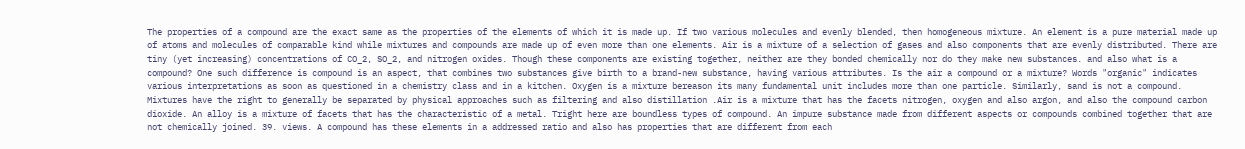The properties of a compound are the exact same as the properties of the elements of which it is made up. If two various molecules and evenly blended, then homogeneous mixture. An element is a pure material made up of atoms and molecules of comparable kind while mixtures and compounds are made up of even more than one elements. Air is a mixture of a selection of gases and also components that are evenly distributed. There are tiny (yet increasing) concentrations of CO_2, SO_2, and nitrogen oxides. Though these components are existing together, neither are they bonded chemically nor do they make new substances. and also what is a compound? One such difference is compound is an aspect, that combines two substances give birth to a brand-new substance, having various attributes. Is the air a compound or a mixture? Words "organic" indicates various interpretations as soon as questioned in a chemistry class and in a kitchen. Oxygen is a mixture bereason its many fundamental unit includes more than one particle. Similarly, sand is not a compound. Mixtures have the right to generally be separated by physical approaches such as filtering and also distillation .Air is a mixture that has the facets nitrogen, oxygen and also argon, and also the compound carbon dioxide. An alloy is a mixture of facets that has the characteristic of a metal. Tright here are boundless types of compound. An impure substance made from different aspects or compounds combined together that are not chemically joined. 39. views. A compound has these elements in a addressed ratio and also has properties that are different from each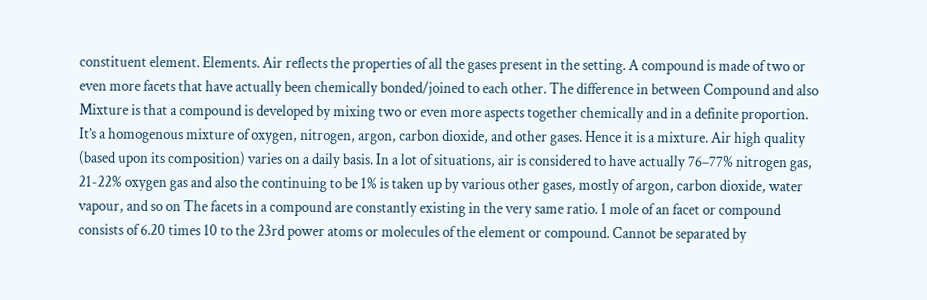constituent element. Elements. Air reflects the properties of all the gases present in the setting. A compound is made of two or even more facets that have actually been chemically bonded/joined to each other. The difference in between Compound and also Mixture is that a compound is developed by mixing two or even more aspects together chemically and in a definite proportion. It’s a homogenous mixture of oxygen, nitrogen, argon, carbon dioxide, and other gases. Hence it is a mixture. Air high quality (based upon its composition) varies on a daily basis. In a lot of situations, air is considered to have actually 76–77% nitrogen gas, 21-22% oxygen gas and also the continuing to be 1% is taken up by various other gases, mostly of argon, carbon dioxide, water vapour, and so on The facets in a compound are constantly existing in the very same ratio. 1 mole of an facet or compound consists of 6.20 times 10 to the 23rd power atoms or molecules of the element or compound. Cannot be separated by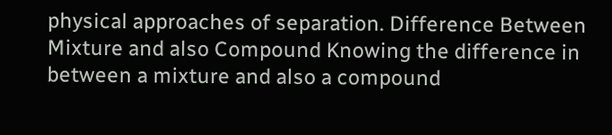physical approaches of separation. Difference Between Mixture and also Compound Knowing the difference in between a mixture and also a compound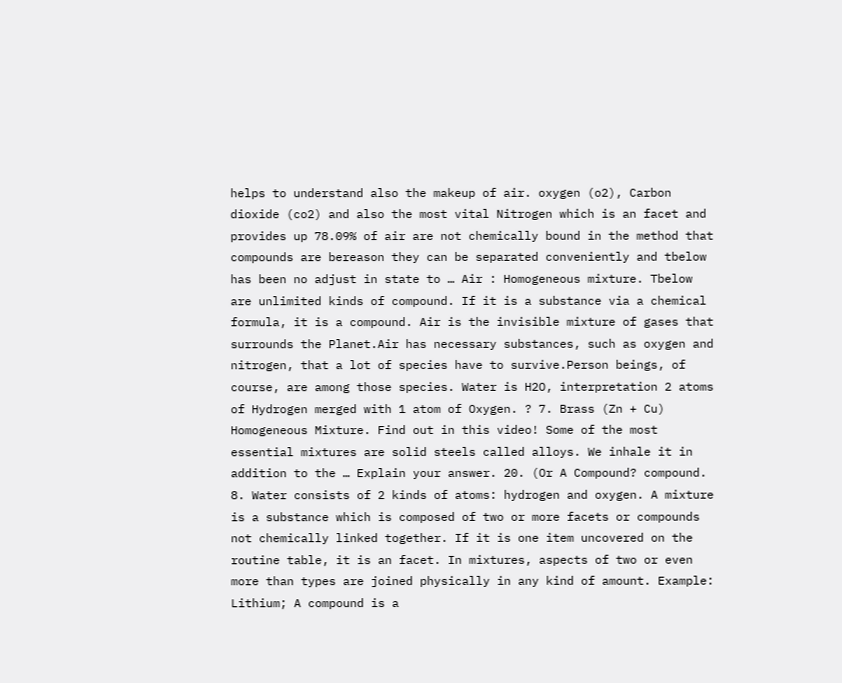helps to understand also the makeup of air. oxygen (o2), Carbon dioxide (co2) and also the most vital Nitrogen which is an facet and provides up 78.09% of air are not chemically bound in the method that compounds are bereason they can be separated conveniently and tbelow has been no adjust in state to … Air : Homogeneous mixture. Tbelow are unlimited kinds of compound. If it is a substance via a chemical formula, it is a compound. Air is the invisible mixture of gases that surrounds the Planet.Air has necessary substances, such as oxygen and nitrogen, that a lot of species have to survive.Person beings, of course, are among those species. Water is H2O, interpretation 2 atoms of Hydrogen merged with 1 atom of Oxygen. ? 7. Brass (Zn + Cu) Homogeneous Mixture. Find out in this video! Some of the most essential mixtures are solid steels called alloys. We inhale it in addition to the … Explain your answer. 20. (Or A Compound? compound. 8. Water consists of 2 kinds of atoms: hydrogen and oxygen. A mixture is a substance which is composed of two or more facets or compounds not chemically linked together. If it is one item uncovered on the routine table, it is an facet. In mixtures, aspects of two or even more than types are joined physically in any kind of amount. Example: Lithium; A compound is a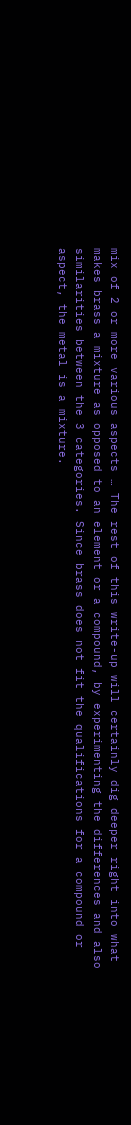mix of 2 or more various aspects … The rest of this write-up will certainly dig deeper right into what makes brass a mixture as opposed to an element or a compound, by experimenting the differences and also similarities between the 3 categories. Since brass does not fit the qualifications for a compound or aspect, the metal is a mixture.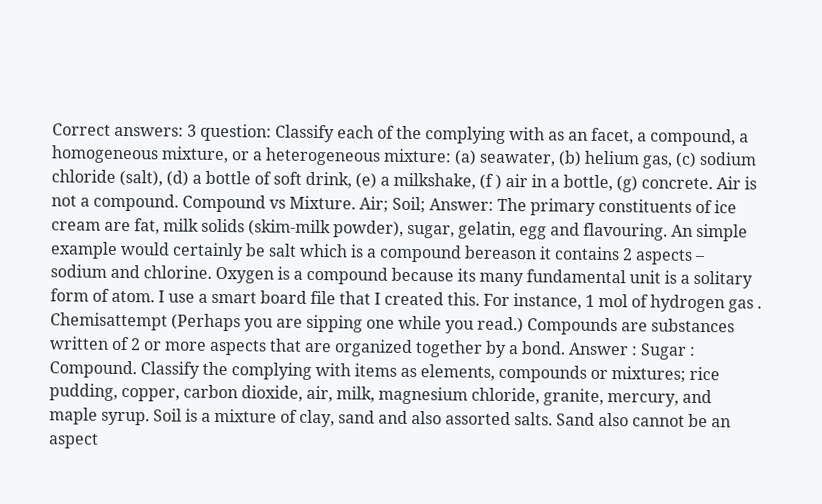Correct answers: 3 question: Classify each of the complying with as an facet, a compound, a homogeneous mixture, or a heterogeneous mixture: (a) seawater, (b) helium gas, (c) sodium chloride (salt), (d) a bottle of soft drink, (e) a milkshake, (f ) air in a bottle, (g) concrete. Air is not a compound. Compound vs Mixture. Air; Soil; Answer: The primary constituents of ice cream are fat, milk solids (skim-milk powder), sugar, gelatin, egg and flavouring. An simple example would certainly be salt which is a compound bereason it contains 2 aspects – sodium and chlorine. Oxygen is a compound because its many fundamental unit is a solitary form of atom. I use a smart board file that I created this. For instance, 1 mol of hydrogen gas . Chemisattempt (Perhaps you are sipping one while you read.) Compounds are substances written of 2 or more aspects that are organized together by a bond. Answer : Sugar : Compound. Classify the complying with items as elements, compounds or mixtures; rice pudding, copper, carbon dioxide, air, milk, magnesium chloride, granite, mercury, and maple syrup. Soil is a mixture of clay, sand and also assorted salts. Sand also cannot be an aspect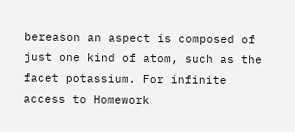bereason an aspect is composed of just one kind of atom, such as the facet potassium. For infinite access to Homework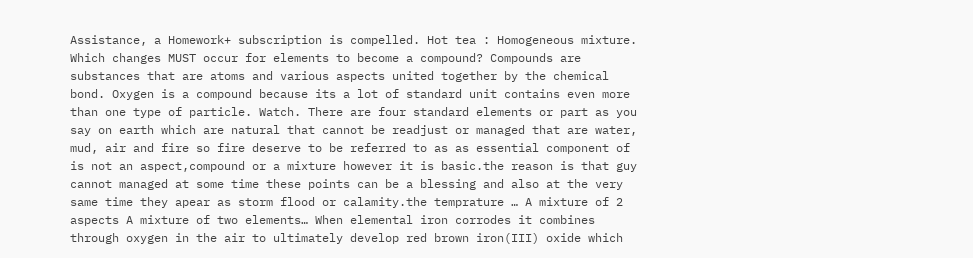Assistance, a Homework+ subscription is compelled. Hot tea : Homogeneous mixture. Which changes MUST occur for elements to become a compound? Compounds are substances that are atoms and various aspects united together by the chemical bond. Oxygen is a compound because its a lot of standard unit contains even more than one type of particle. Watch. There are four standard elements or part as you say on earth which are natural that cannot be readjust or managed that are water, mud, air and fire so fire deserve to be referred to as as essential component of is not an aspect,compound or a mixture however it is basic.the reason is that guy cannot managed at some time these points can be a blessing and also at the very same time they apear as storm flood or calamity.the temprature … A mixture of 2 aspects A mixture of two elements… When elemental iron corrodes it combines through oxygen in the air to ultimately develop red brown iron(III) oxide which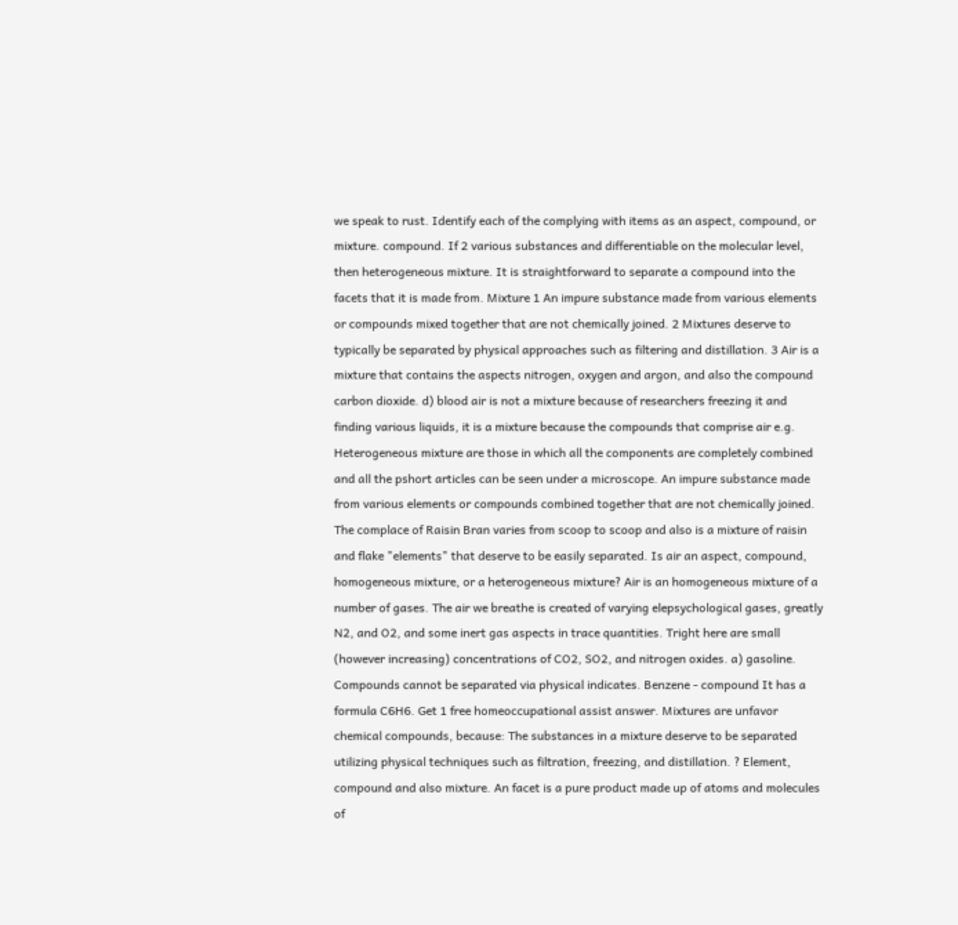we speak to rust. Identify each of the complying with items as an aspect, compound, or mixture. compound. If 2 various substances and differentiable on the molecular level, then heterogeneous mixture. It is straightforward to separate a compound into the facets that it is made from. Mixture 1 An impure substance made from various elements or compounds mixed together that are not chemically joined. 2 Mixtures deserve to typically be separated by physical approaches such as filtering and distillation. 3 Air is a mixture that contains the aspects nitrogen, oxygen and argon, and also the compound carbon dioxide. d) blood air is not a mixture because of researchers freezing it and finding various liquids, it is a mixture because the compounds that comprise air e.g. Heterogeneous mixture are those in which all the components are completely combined and all the pshort articles can be seen under a microscope. An impure substance made from various elements or compounds combined together that are not chemically joined. The complace of Raisin Bran varies from scoop to scoop and also is a mixture of raisin and flake "elements" that deserve to be easily separated. Is air an aspect, compound, homogeneous mixture, or a heterogeneous mixture? Air is an homogeneous mixture of a number of gases. The air we breathe is created of varying elepsychological gases, greatly N2, and O2, and some inert gas aspects in trace quantities. Tright here are small (however increasing) concentrations of CO2, SO2, and nitrogen oxides. a) gasoline. Compounds cannot be separated via physical indicates. Benzene - compound It has a formula C6H6. Get 1 free homeoccupational assist answer. Mixtures are unfavor chemical compounds, because: The substances in a mixture deserve to be separated utilizing physical techniques such as filtration, freezing, and distillation. ? Element, compound and also mixture. An facet is a pure product made up of atoms and molecules of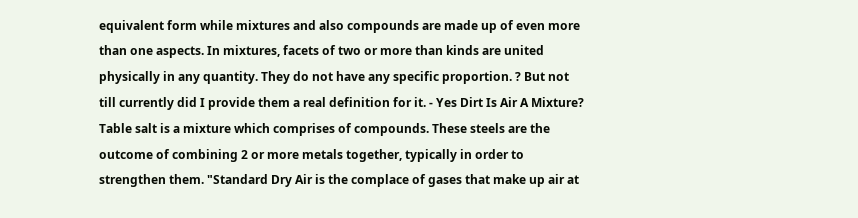equivalent form while mixtures and also compounds are made up of even more than one aspects. In mixtures, facets of two or more than kinds are united physically in any quantity. They do not have any specific proportion. ? But not till currently did I provide them a real definition for it. - Yes Dirt Is Air A Mixture? Table salt is a mixture which comprises of compounds. These steels are the outcome of combining 2 or more metals together, typically in order to strengthen them. "Standard Dry Air is the complace of gases that make up air at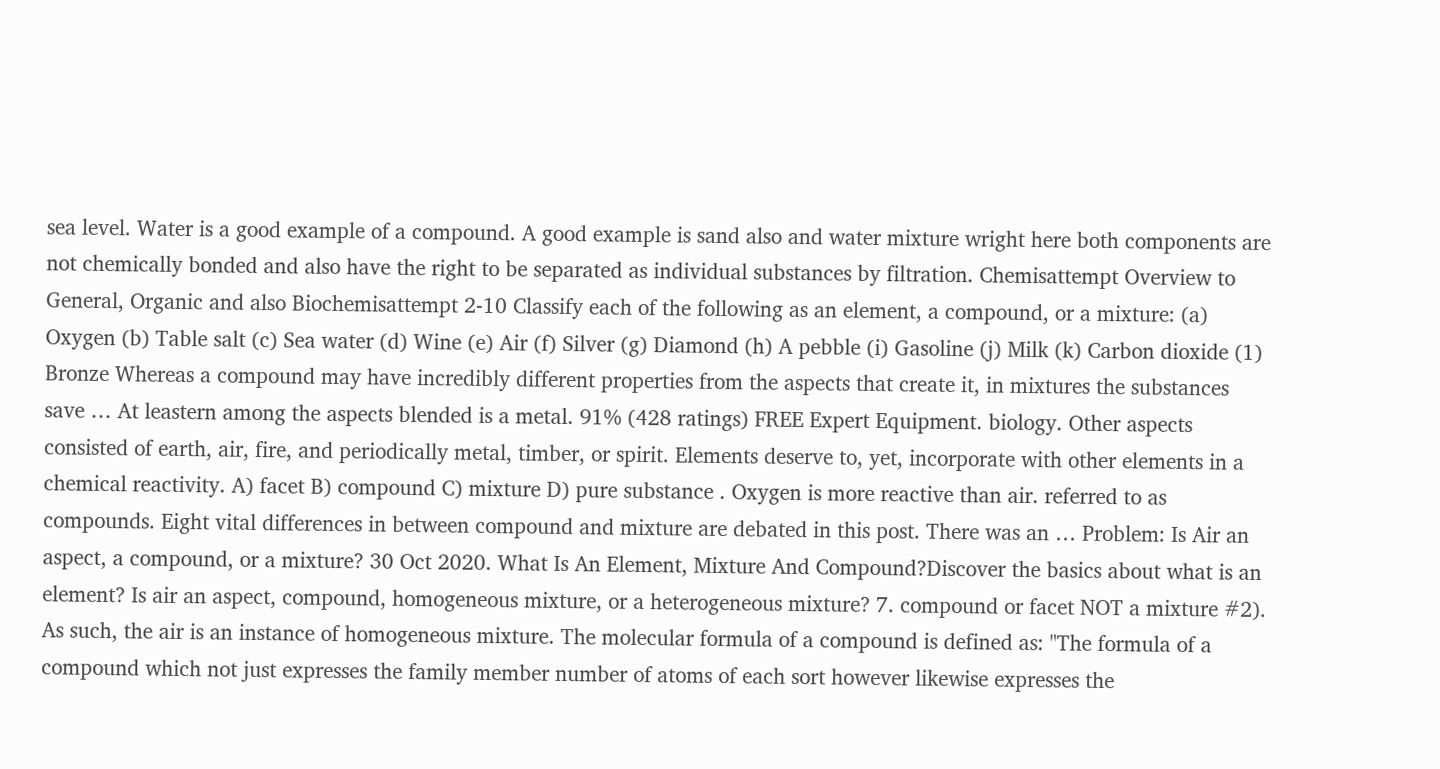sea level. Water is a good example of a compound. A good example is sand also and water mixture wright here both components are not chemically bonded and also have the right to be separated as individual substances by filtration. Chemisattempt Overview to General, Organic and also Biochemisattempt 2-10 Classify each of the following as an element, a compound, or a mixture: (a) Oxygen (b) Table salt (c) Sea water (d) Wine (e) Air (f) Silver (g) Diamond (h) A pebble (i) Gasoline (j) Milk (k) Carbon dioxide (1) Bronze Whereas a compound may have incredibly different properties from the aspects that create it, in mixtures the substances save … At leastern among the aspects blended is a metal. 91% (428 ratings) FREE Expert Equipment. biology. Other aspects consisted of earth, air, fire, and periodically metal, timber, or spirit. Elements deserve to, yet, incorporate with other elements in a chemical reactivity. A) facet B) compound C) mixture D) pure substance . Oxygen is more reactive than air. referred to as compounds. Eight vital differences in between compound and mixture are debated in this post. There was an … Problem: Is Air an aspect, a compound, or a mixture? 30 Oct 2020. What Is An Element, Mixture And Compound?Discover the basics about what is an element? Is air an aspect, compound, homogeneous mixture, or a heterogeneous mixture? 7. compound or facet NOT a mixture #2). As such, the air is an instance of homogeneous mixture. The molecular formula of a compound is defined as: "The formula of a compound which not just expresses the family member number of atoms of each sort however likewise expresses the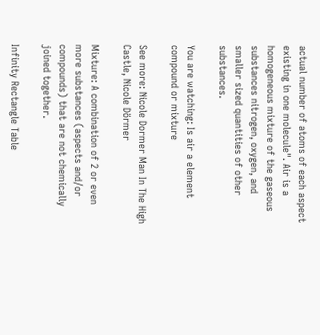actual number of atoms of each aspect existing in one molecule". Air is a homogeneous mixture of the gaseous substances nitrogen, oxygen, and smaller sized quantities of other substances.

You are watching: Is air a element compound or mixture

See more: Nicole Dormer Man In The High Castle, Nicole Dörmer

Mixture: A combination of 2 or even more substances (aspects and/or compounds) that are not chemically joined together.

Infinity Rectangle Table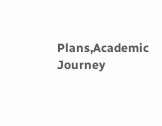Plans,Academic Journey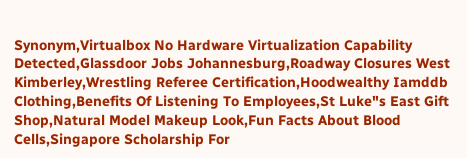Synonym,Virtualbox No Hardware Virtualization Capability Detected,Glassdoor Jobs Johannesburg,Roadway Closures West Kimberley,Wrestling Referee Certification,Hoodwealthy Iamddb Clothing,Benefits Of Listening To Employees,St Luke"s East Gift Shop,Natural Model Makeup Look,Fun Facts About Blood Cells,Singapore Scholarship For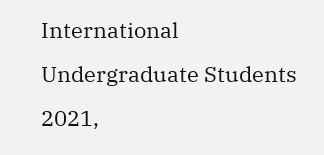International Undergraduate Students 2021,